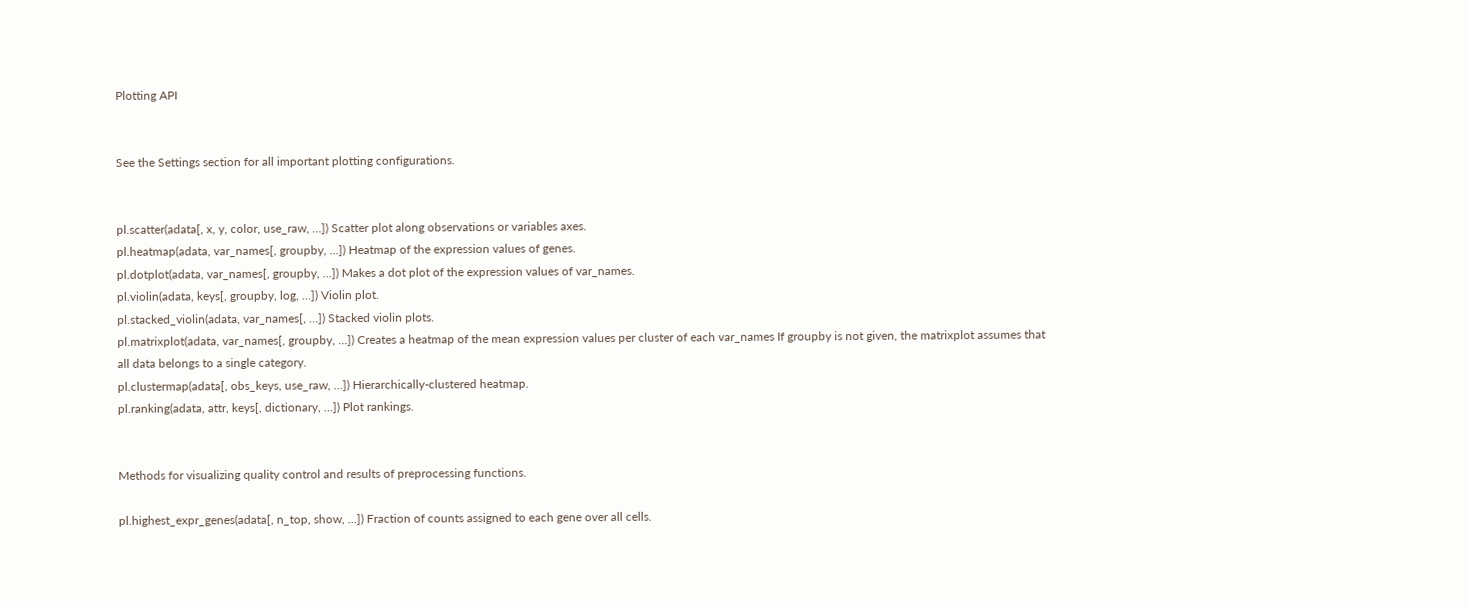Plotting API


See the Settings section for all important plotting configurations.


pl.scatter(adata[, x, y, color, use_raw, …]) Scatter plot along observations or variables axes.
pl.heatmap(adata, var_names[, groupby, …]) Heatmap of the expression values of genes.
pl.dotplot(adata, var_names[, groupby, …]) Makes a dot plot of the expression values of var_names.
pl.violin(adata, keys[, groupby, log, …]) Violin plot.
pl.stacked_violin(adata, var_names[, …]) Stacked violin plots.
pl.matrixplot(adata, var_names[, groupby, …]) Creates a heatmap of the mean expression values per cluster of each var_names If groupby is not given, the matrixplot assumes that all data belongs to a single category.
pl.clustermap(adata[, obs_keys, use_raw, …]) Hierarchically-clustered heatmap.
pl.ranking(adata, attr, keys[, dictionary, …]) Plot rankings.


Methods for visualizing quality control and results of preprocessing functions.

pl.highest_expr_genes(adata[, n_top, show, …]) Fraction of counts assigned to each gene over all cells.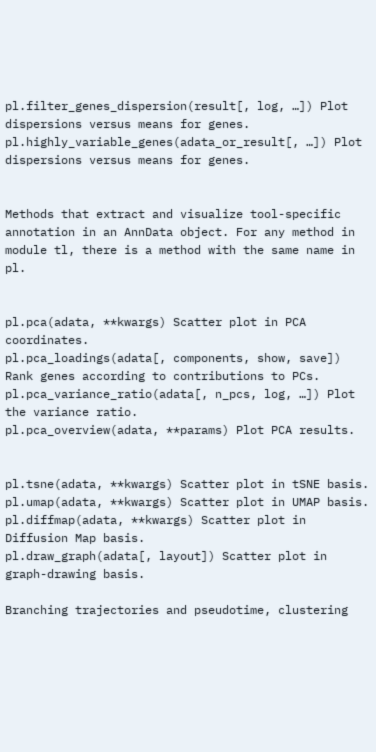pl.filter_genes_dispersion(result[, log, …]) Plot dispersions versus means for genes.
pl.highly_variable_genes(adata_or_result[, …]) Plot dispersions versus means for genes.


Methods that extract and visualize tool-specific annotation in an AnnData object. For any method in module tl, there is a method with the same name in pl.


pl.pca(adata, **kwargs) Scatter plot in PCA coordinates.
pl.pca_loadings(adata[, components, show, save]) Rank genes according to contributions to PCs.
pl.pca_variance_ratio(adata[, n_pcs, log, …]) Plot the variance ratio.
pl.pca_overview(adata, **params) Plot PCA results.


pl.tsne(adata, **kwargs) Scatter plot in tSNE basis.
pl.umap(adata, **kwargs) Scatter plot in UMAP basis.
pl.diffmap(adata, **kwargs) Scatter plot in Diffusion Map basis.
pl.draw_graph(adata[, layout]) Scatter plot in graph-drawing basis.

Branching trajectories and pseudotime, clustering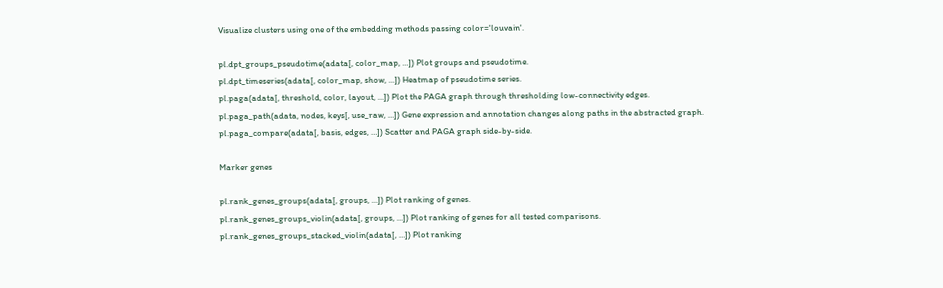Visualize clusters using one of the embedding methods passing color='louvain'.

pl.dpt_groups_pseudotime(adata[, color_map, …]) Plot groups and pseudotime.
pl.dpt_timeseries(adata[, color_map, show, …]) Heatmap of pseudotime series.
pl.paga(adata[, threshold, color, layout, …]) Plot the PAGA graph through thresholding low-connectivity edges.
pl.paga_path(adata, nodes, keys[, use_raw, …]) Gene expression and annotation changes along paths in the abstracted graph.
pl.paga_compare(adata[, basis, edges, …]) Scatter and PAGA graph side-by-side.

Marker genes

pl.rank_genes_groups(adata[, groups, …]) Plot ranking of genes.
pl.rank_genes_groups_violin(adata[, groups, …]) Plot ranking of genes for all tested comparisons.
pl.rank_genes_groups_stacked_violin(adata[, …]) Plot ranking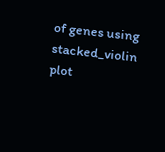of genes using stacked_violin plot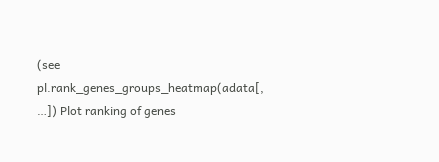(see
pl.rank_genes_groups_heatmap(adata[, …]) Plot ranking of genes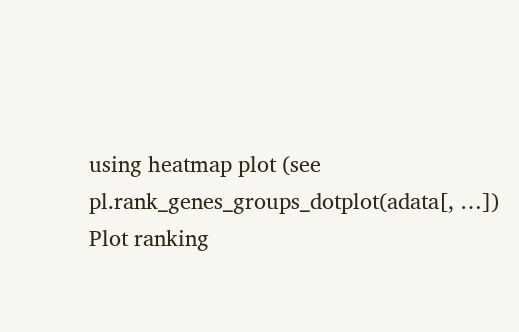using heatmap plot (see
pl.rank_genes_groups_dotplot(adata[, …]) Plot ranking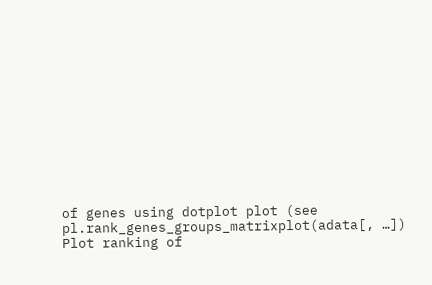of genes using dotplot plot (see
pl.rank_genes_groups_matrixplot(adata[, …]) Plot ranking of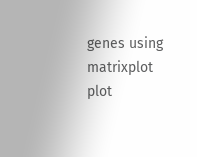genes using matrixplot plot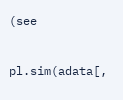(see


pl.sim(adata[,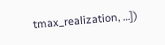tmax_realization, …])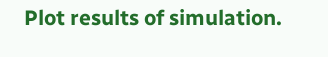Plot results of simulation.